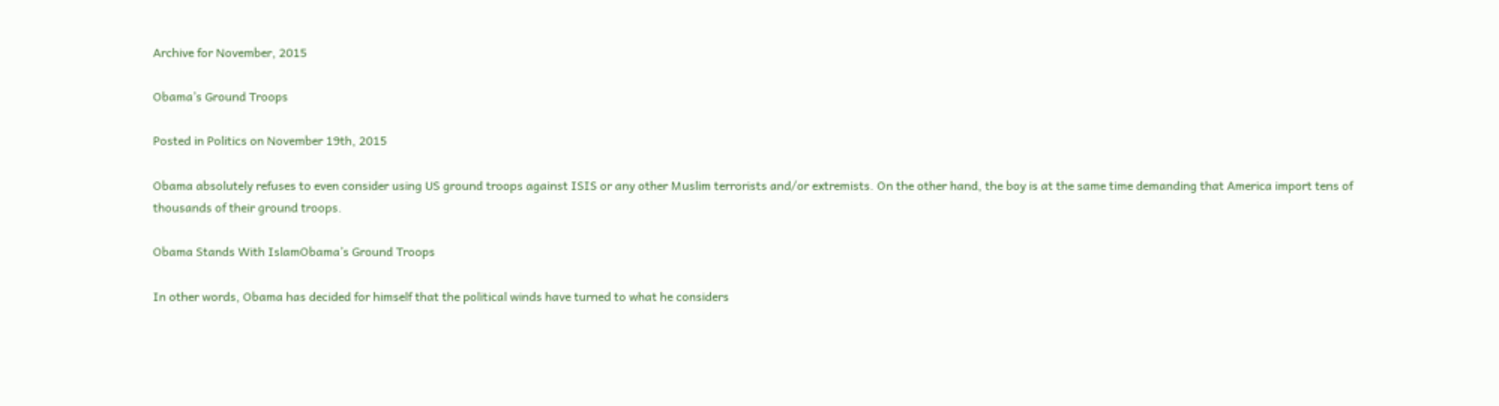Archive for November, 2015

Obama’s Ground Troops

Posted in Politics on November 19th, 2015

Obama absolutely refuses to even consider using US ground troops against ISIS or any other Muslim terrorists and/or extremists. On the other hand, the boy is at the same time demanding that America import tens of thousands of their ground troops.

Obama Stands With IslamObama’s Ground Troops

In other words, Obama has decided for himself that the political winds have turned to what he considers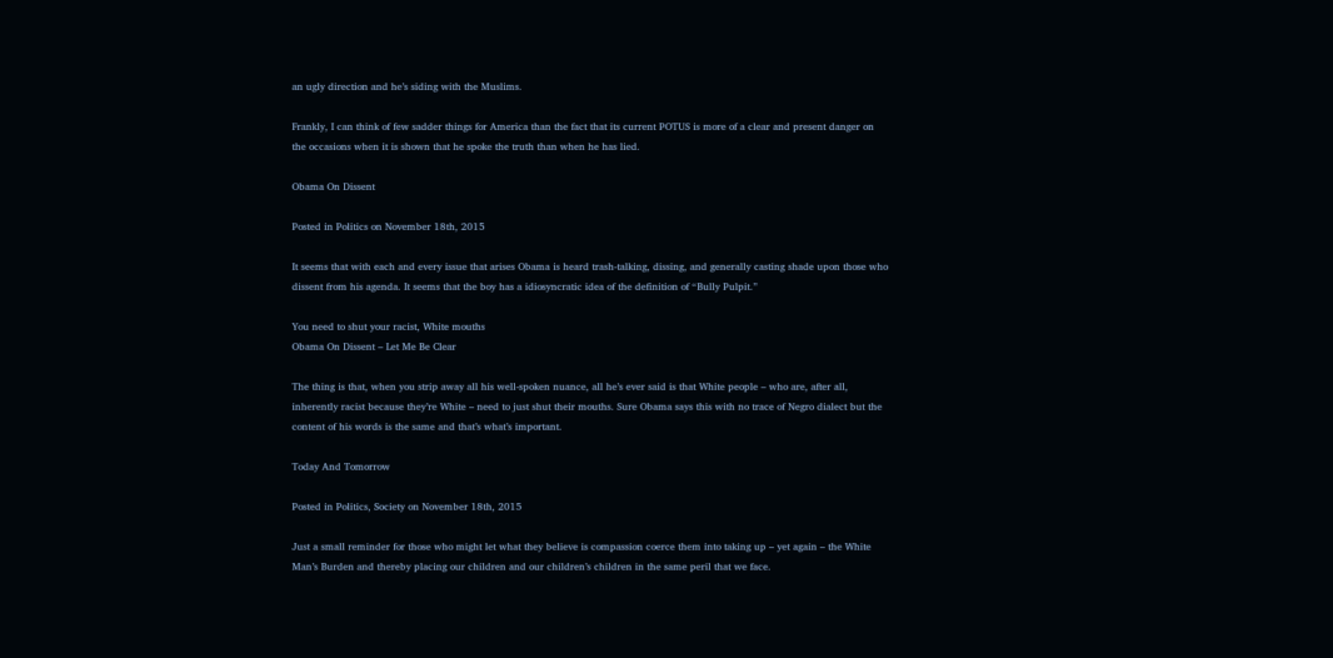an ugly direction and he’s siding with the Muslims.

Frankly, I can think of few sadder things for America than the fact that its current POTUS is more of a clear and present danger on the occasions when it is shown that he spoke the truth than when he has lied.

Obama On Dissent

Posted in Politics on November 18th, 2015

It seems that with each and every issue that arises Obama is heard trash-talking, dissing, and generally casting shade upon those who dissent from his agenda. It seems that the boy has a idiosyncratic idea of the definition of “Bully Pulpit.”

You need to shut your racist, White mouths
Obama On Dissent – Let Me Be Clear

The thing is that, when you strip away all his well-spoken nuance, all he’s ever said is that White people – who are, after all, inherently racist because they’re White – need to just shut their mouths. Sure Obama says this with no trace of Negro dialect but the content of his words is the same and that’s what’s important.

Today And Tomorrow

Posted in Politics, Society on November 18th, 2015

Just a small reminder for those who might let what they believe is compassion coerce them into taking up – yet again – the White Man’s Burden and thereby placing our children and our children’s children in the same peril that we face.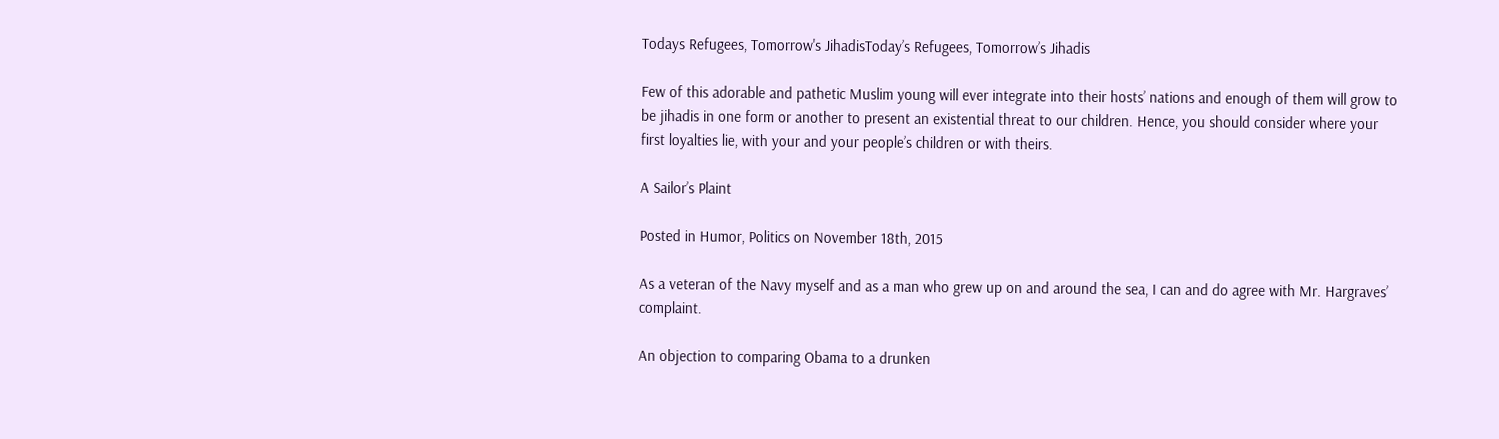Todays Refugees, Tomorrow's JihadisToday’s Refugees, Tomorrow’s Jihadis

Few of this adorable and pathetic Muslim young will ever integrate into their hosts’ nations and enough of them will grow to be jihadis in one form or another to present an existential threat to our children. Hence, you should consider where your first loyalties lie, with your and your people’s children or with theirs.

A Sailor’s Plaint

Posted in Humor, Politics on November 18th, 2015

As a veteran of the Navy myself and as a man who grew up on and around the sea, I can and do agree with Mr. Hargraves’ complaint.

An objection to comparing Obama to a drunken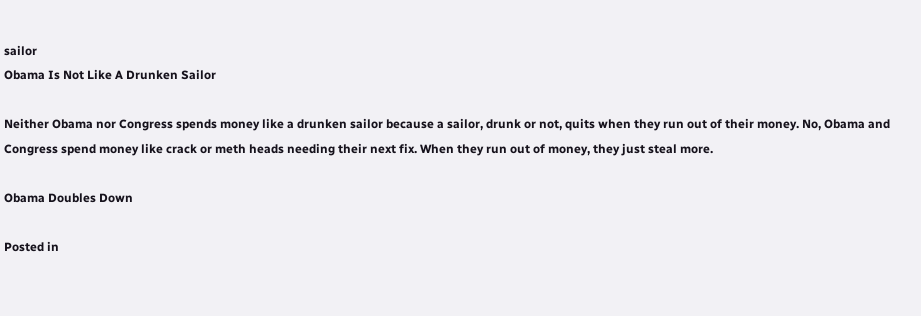sailor
Obama Is Not Like A Drunken Sailor

Neither Obama nor Congress spends money like a drunken sailor because a sailor, drunk or not, quits when they run out of their money. No, Obama and Congress spend money like crack or meth heads needing their next fix. When they run out of money, they just steal more.

Obama Doubles Down

Posted in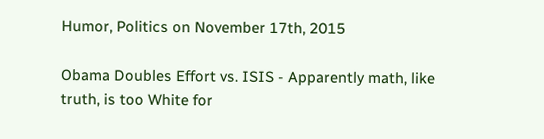Humor, Politics on November 17th, 2015

Obama Doubles Effort vs. ISIS - Apparently math, like truth, is too White for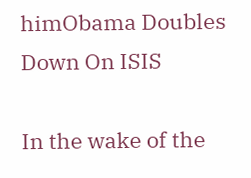himObama Doubles Down On ISIS

In the wake of the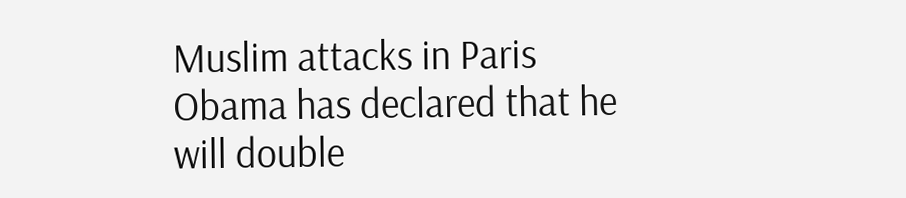Muslim attacks in Paris Obama has declared that he will double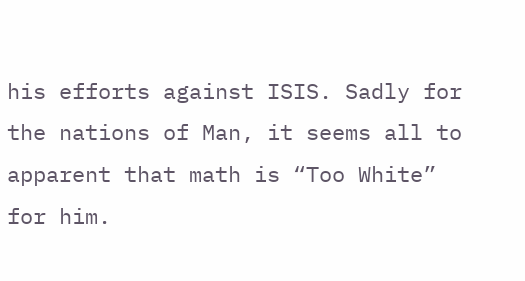his efforts against ISIS. Sadly for the nations of Man, it seems all to apparent that math is “Too White” for him.